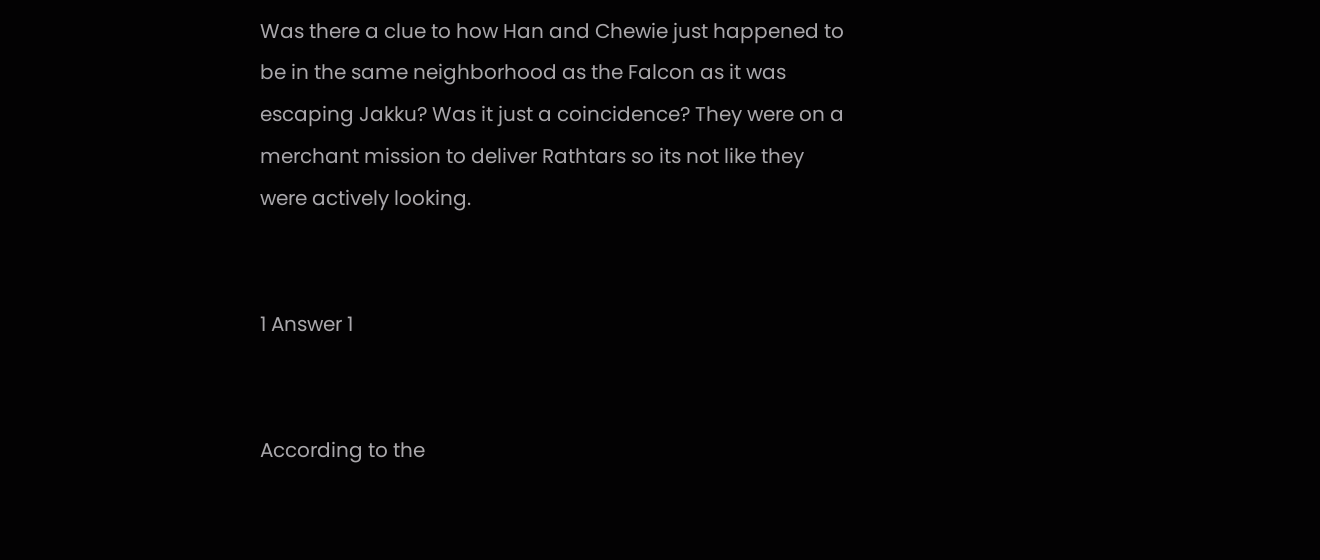Was there a clue to how Han and Chewie just happened to be in the same neighborhood as the Falcon as it was escaping Jakku? Was it just a coincidence? They were on a merchant mission to deliver Rathtars so its not like they were actively looking.


1 Answer 1


According to the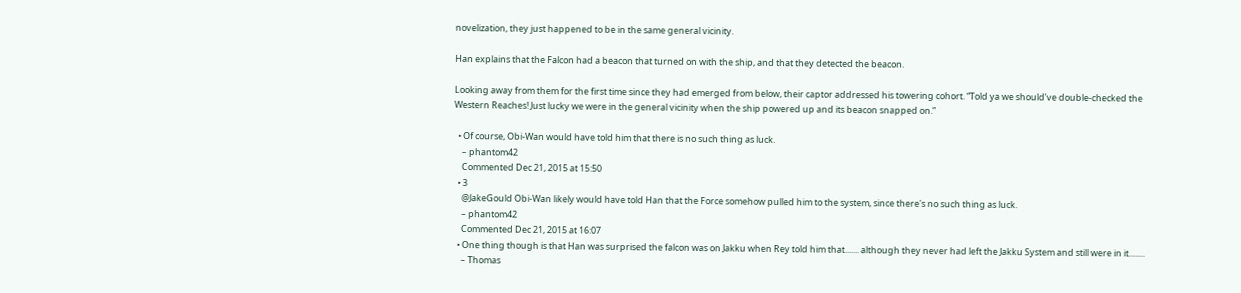novelization, they just happened to be in the same general vicinity.

Han explains that the Falcon had a beacon that turned on with the ship, and that they detected the beacon.

Looking away from them for the first time since they had emerged from below, their captor addressed his towering cohort. “Told ya we should’ve double-checked the Western Reaches! Just lucky we were in the general vicinity when the ship powered up and its beacon snapped on.”

  • Of course, Obi-Wan would have told him that there is no such thing as luck.
    – phantom42
    Commented Dec 21, 2015 at 15:50
  • 3
    @JakeGould Obi-Wan likely would have told Han that the Force somehow pulled him to the system, since there's no such thing as luck.
    – phantom42
    Commented Dec 21, 2015 at 16:07
  • One thing though is that Han was surprised the falcon was on Jakku when Rey told him that....... although they never had left the Jakku System and still were in it........
    – Thomas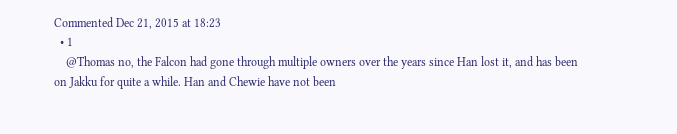Commented Dec 21, 2015 at 18:23
  • 1
    @Thomas no, the Falcon had gone through multiple owners over the years since Han lost it, and has been on Jakku for quite a while. Han and Chewie have not been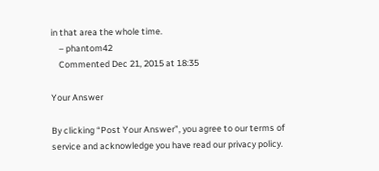in that area the whole time.
    – phantom42
    Commented Dec 21, 2015 at 18:35

Your Answer

By clicking “Post Your Answer”, you agree to our terms of service and acknowledge you have read our privacy policy.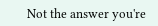Not the answer you're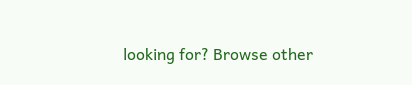looking for? Browse other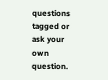questions tagged or ask your own question.